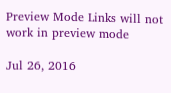Preview Mode Links will not work in preview mode

Jul 26, 2016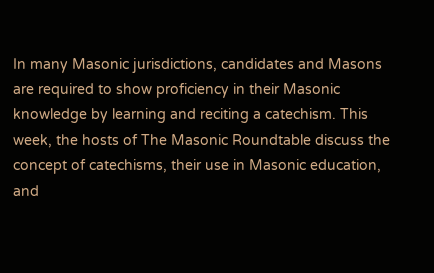In many Masonic jurisdictions, candidates and Masons are required to show proficiency in their Masonic knowledge by learning and reciting a catechism. This week, the hosts of The Masonic Roundtable discuss the concept of catechisms, their use in Masonic education, and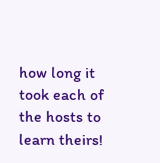how long it took each of the hosts to learn theirs!